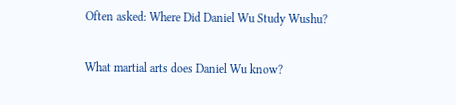Often asked: Where Did Daniel Wu Study Wushu?

What martial arts does Daniel Wu know?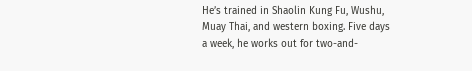He’s trained in Shaolin Kung Fu, Wushu, Muay Thai, and western boxing. Five days a week, he works out for two-and-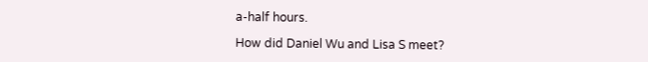a-half hours.

How did Daniel Wu and Lisa S meet?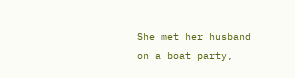She met her husband on a boat party,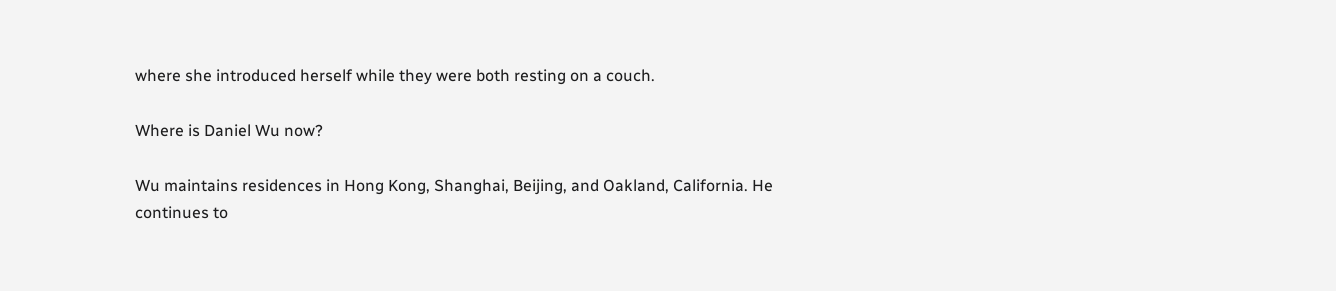where she introduced herself while they were both resting on a couch.

Where is Daniel Wu now?

Wu maintains residences in Hong Kong, Shanghai, Beijing, and Oakland, California. He continues to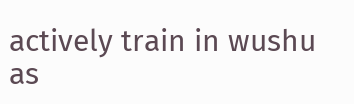actively train in wushu as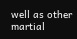well as other martial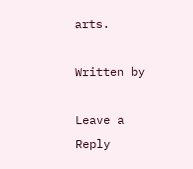arts.

Written by

Leave a Reply